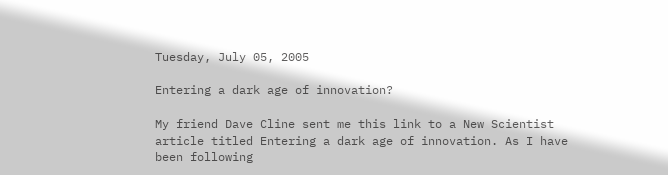Tuesday, July 05, 2005

Entering a dark age of innovation?

My friend Dave Cline sent me this link to a New Scientist article titled Entering a dark age of innovation. As I have been following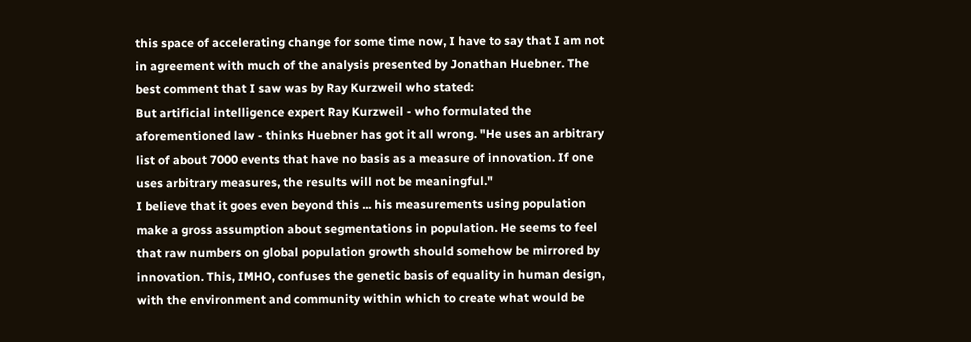this space of accelerating change for some time now, I have to say that I am not in agreement with much of the analysis presented by Jonathan Huebner. The best comment that I saw was by Ray Kurzweil who stated:
But artificial intelligence expert Ray Kurzweil - who formulated the aforementioned law - thinks Huebner has got it all wrong. "He uses an arbitrary list of about 7000 events that have no basis as a measure of innovation. If one uses arbitrary measures, the results will not be meaningful."
I believe that it goes even beyond this ... his measurements using population make a gross assumption about segmentations in population. He seems to feel that raw numbers on global population growth should somehow be mirrored by innovation. This, IMHO, confuses the genetic basis of equality in human design, with the environment and community within which to create what would be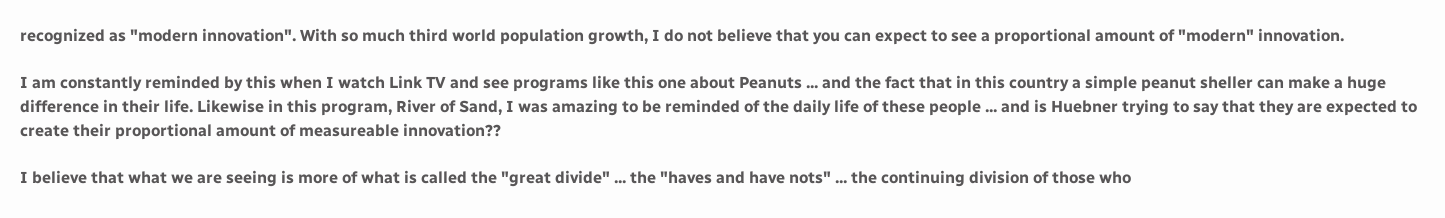recognized as "modern innovation". With so much third world population growth, I do not believe that you can expect to see a proportional amount of "modern" innovation.

I am constantly reminded by this when I watch Link TV and see programs like this one about Peanuts ... and the fact that in this country a simple peanut sheller can make a huge difference in their life. Likewise in this program, River of Sand, I was amazing to be reminded of the daily life of these people ... and is Huebner trying to say that they are expected to create their proportional amount of measureable innovation??

I believe that what we are seeing is more of what is called the "great divide" ... the "haves and have nots" ... the continuing division of those who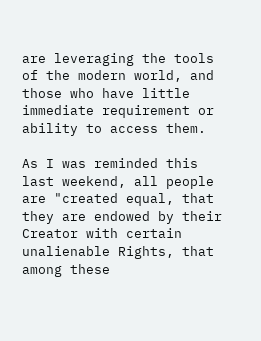are leveraging the tools of the modern world, and those who have little immediate requirement or ability to access them.

As I was reminded this last weekend, all people are "created equal, that they are endowed by their Creator with certain unalienable Rights, that among these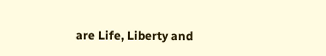are Life, Liberty and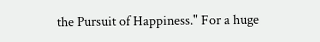the Pursuit of Happiness." For a huge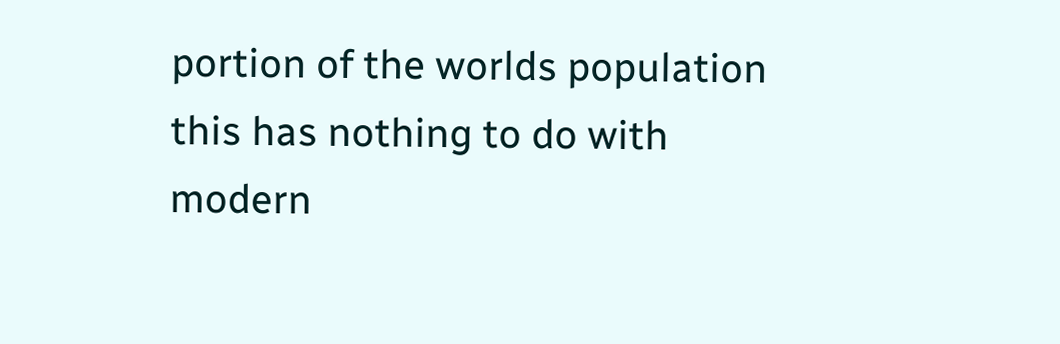portion of the worlds population this has nothing to do with modern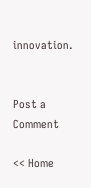innovation.


Post a Comment

<< Home